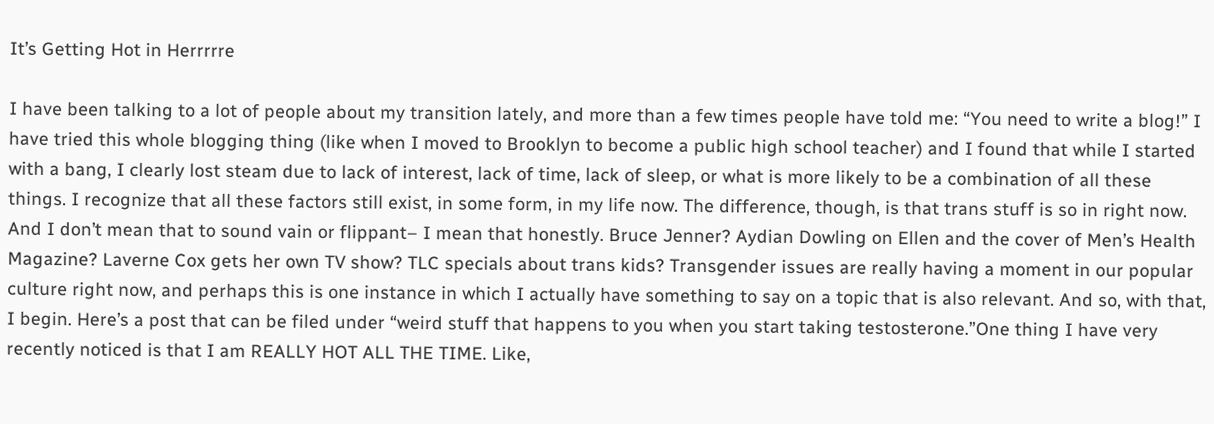It’s Getting Hot in Herrrrre

I have been talking to a lot of people about my transition lately, and more than a few times people have told me: “You need to write a blog!” I have tried this whole blogging thing (like when I moved to Brooklyn to become a public high school teacher) and I found that while I started with a bang, I clearly lost steam due to lack of interest, lack of time, lack of sleep, or what is more likely to be a combination of all these things. I recognize that all these factors still exist, in some form, in my life now. The difference, though, is that trans stuff is so in right now. And I don’t mean that to sound vain or flippant– I mean that honestly. Bruce Jenner? Aydian Dowling on Ellen and the cover of Men’s Health Magazine? Laverne Cox gets her own TV show? TLC specials about trans kids? Transgender issues are really having a moment in our popular culture right now, and perhaps this is one instance in which I actually have something to say on a topic that is also relevant. And so, with that, I begin. Here’s a post that can be filed under “weird stuff that happens to you when you start taking testosterone.”One thing I have very recently noticed is that I am REALLY HOT ALL THE TIME. Like,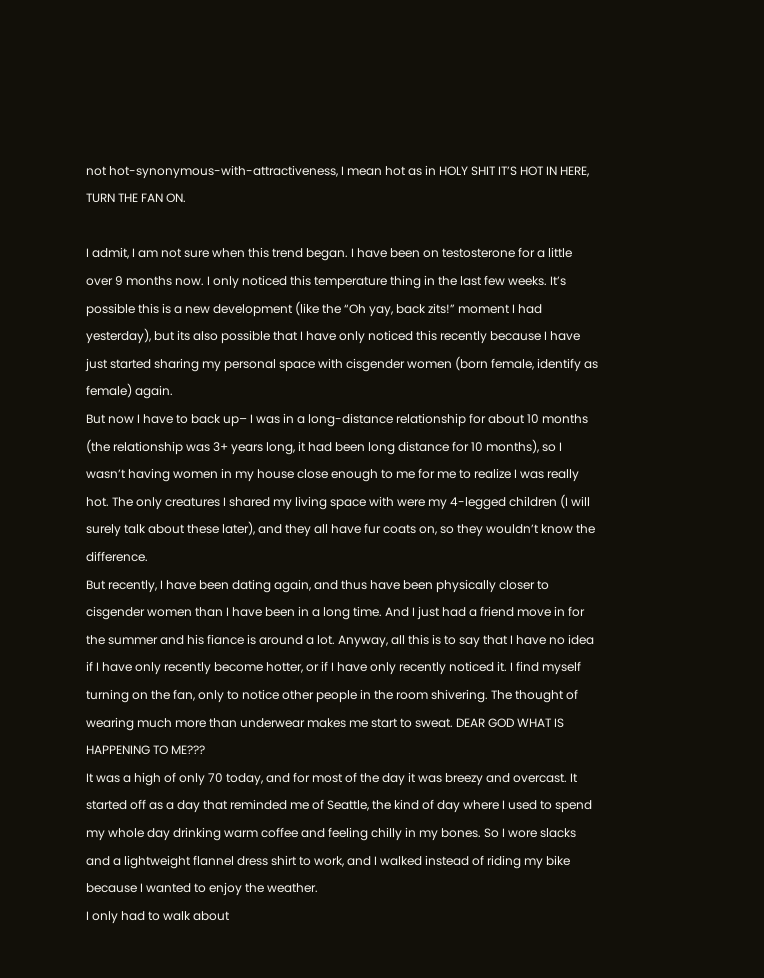not hot-synonymous-with-attractiveness, I mean hot as in HOLY SHIT IT’S HOT IN HERE, TURN THE FAN ON.

I admit, I am not sure when this trend began. I have been on testosterone for a little over 9 months now. I only noticed this temperature thing in the last few weeks. It’s possible this is a new development (like the “Oh yay, back zits!” moment I had yesterday), but its also possible that I have only noticed this recently because I have just started sharing my personal space with cisgender women (born female, identify as female) again.
But now I have to back up– I was in a long-distance relationship for about 10 months (the relationship was 3+ years long, it had been long distance for 10 months), so I wasn’t having women in my house close enough to me for me to realize I was really hot. The only creatures I shared my living space with were my 4-legged children (I will surely talk about these later), and they all have fur coats on, so they wouldn’t know the difference.
But recently, I have been dating again, and thus have been physically closer to cisgender women than I have been in a long time. And I just had a friend move in for the summer and his fiance is around a lot. Anyway, all this is to say that I have no idea if I have only recently become hotter, or if I have only recently noticed it. I find myself turning on the fan, only to notice other people in the room shivering. The thought of wearing much more than underwear makes me start to sweat. DEAR GOD WHAT IS HAPPENING TO ME???
It was a high of only 70 today, and for most of the day it was breezy and overcast. It started off as a day that reminded me of Seattle, the kind of day where I used to spend my whole day drinking warm coffee and feeling chilly in my bones. So I wore slacks and a lightweight flannel dress shirt to work, and I walked instead of riding my bike because I wanted to enjoy the weather.
I only had to walk about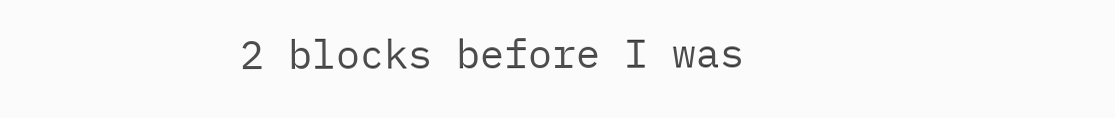2 blocks before I was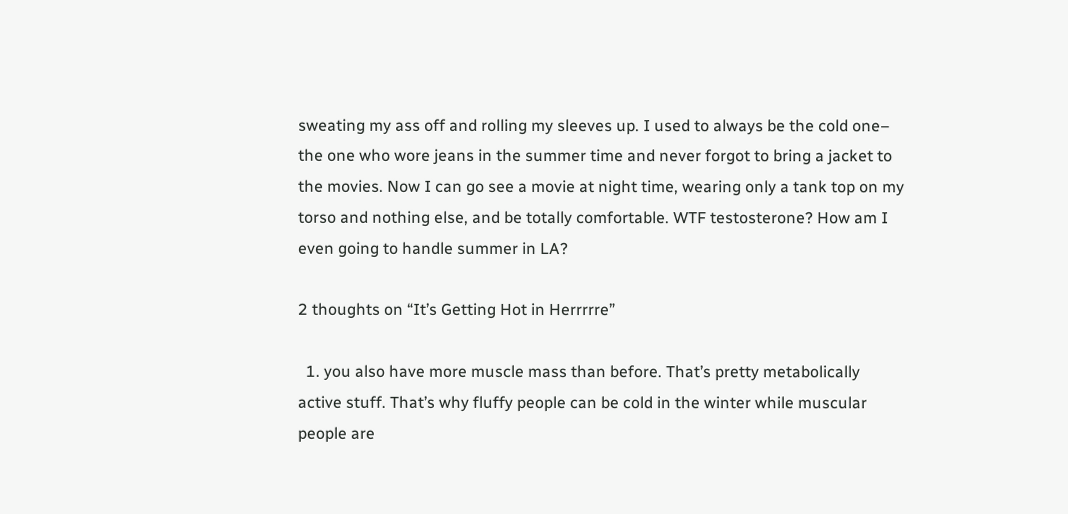sweating my ass off and rolling my sleeves up. I used to always be the cold one– the one who wore jeans in the summer time and never forgot to bring a jacket to the movies. Now I can go see a movie at night time, wearing only a tank top on my torso and nothing else, and be totally comfortable. WTF testosterone? How am I even going to handle summer in LA?

2 thoughts on “It’s Getting Hot in Herrrrre”

  1. you also have more muscle mass than before. That’s pretty metabolically active stuff. That’s why fluffy people can be cold in the winter while muscular people are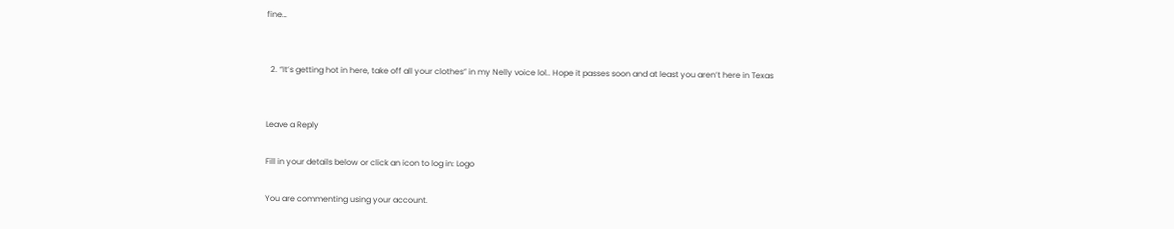fine…


  2. “It’s getting hot in here, take off all your clothes” in my Nelly voice lol.. Hope it passes soon and at least you aren’t here in Texas


Leave a Reply

Fill in your details below or click an icon to log in: Logo

You are commenting using your account.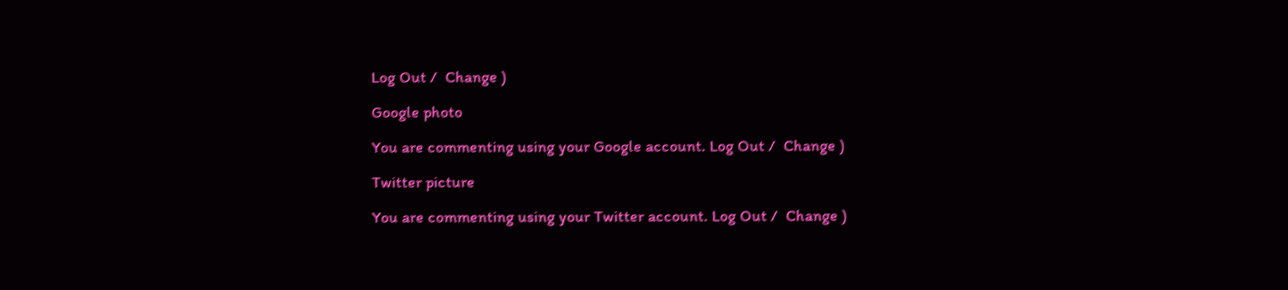Log Out /  Change )

Google photo

You are commenting using your Google account. Log Out /  Change )

Twitter picture

You are commenting using your Twitter account. Log Out /  Change )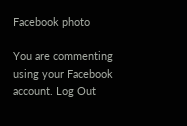Facebook photo

You are commenting using your Facebook account. Log Out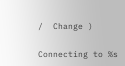/  Change )

Connecting to %s